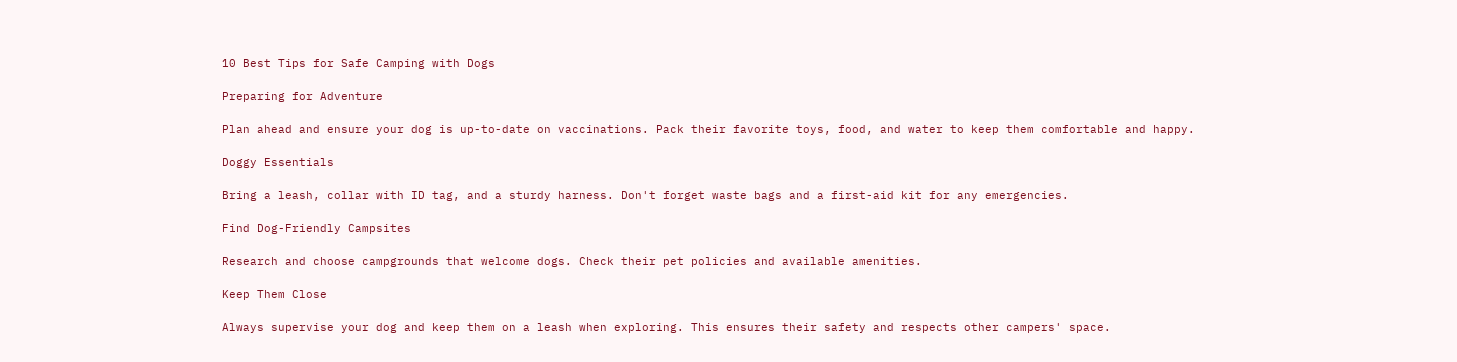10 Best Tips for Safe Camping with Dogs

Preparing for Adventure

Plan ahead and ensure your dog is up-to-date on vaccinations. Pack their favorite toys, food, and water to keep them comfortable and happy.

Doggy Essentials

Bring a leash, collar with ID tag, and a sturdy harness. Don't forget waste bags and a first-aid kit for any emergencies.

Find Dog-Friendly Campsites

Research and choose campgrounds that welcome dogs. Check their pet policies and available amenities.

Keep Them Close

Always supervise your dog and keep them on a leash when exploring. This ensures their safety and respects other campers' space.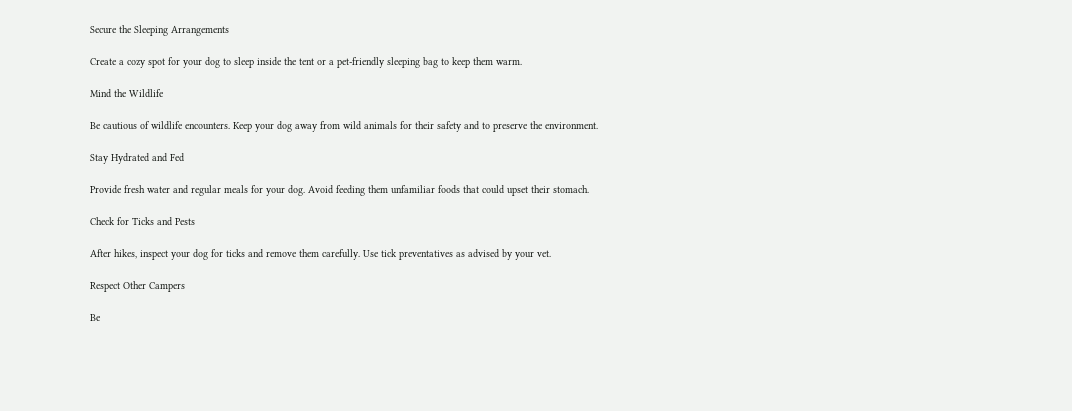Secure the Sleeping Arrangements

Create a cozy spot for your dog to sleep inside the tent or a pet-friendly sleeping bag to keep them warm.

Mind the Wildlife

Be cautious of wildlife encounters. Keep your dog away from wild animals for their safety and to preserve the environment.

Stay Hydrated and Fed

Provide fresh water and regular meals for your dog. Avoid feeding them unfamiliar foods that could upset their stomach.

Check for Ticks and Pests

After hikes, inspect your dog for ticks and remove them carefully. Use tick preventatives as advised by your vet.

Respect Other Campers

Be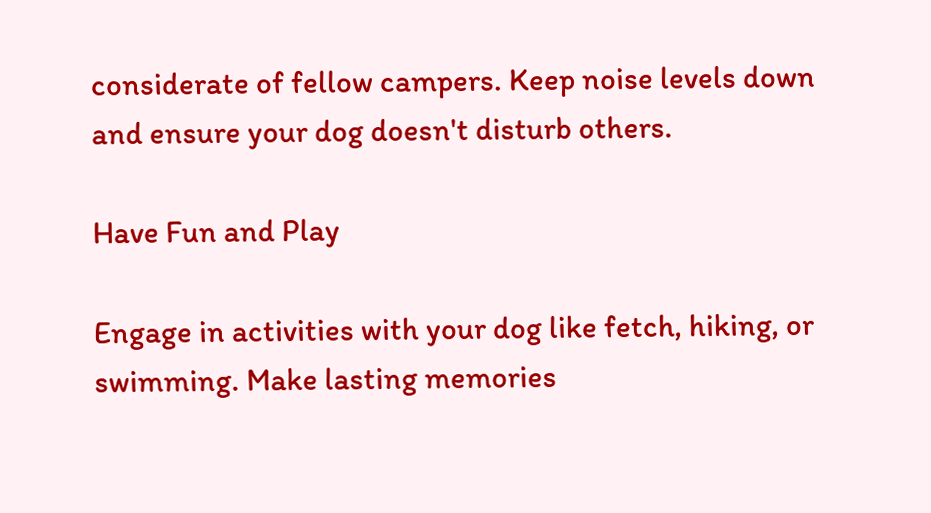considerate of fellow campers. Keep noise levels down and ensure your dog doesn't disturb others.

Have Fun and Play

Engage in activities with your dog like fetch, hiking, or swimming. Make lasting memories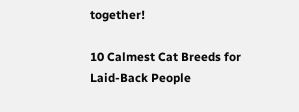together!

10 Calmest Cat Breeds for Laid-Back People